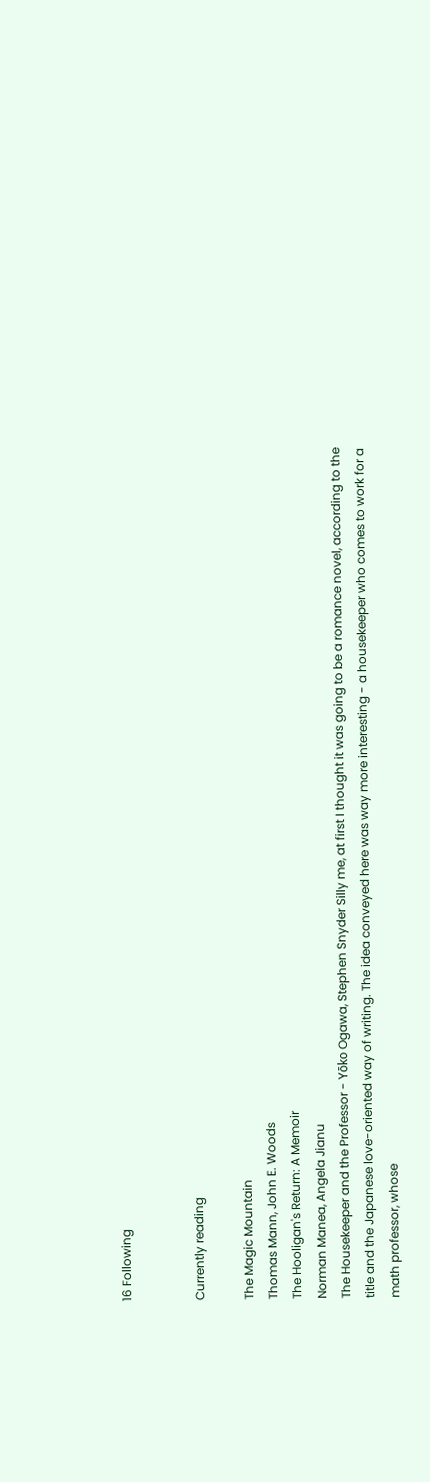16 Following


Currently reading

The Magic Mountain
Thomas Mann, John E. Woods
The Hooligan's Return: A Memoir
Norman Manea, Angela Jianu
The Housekeeper and the Professor - Yōko Ogawa, Stephen Snyder Silly me, at first I thought it was going to be a romance novel, according to the title and the Japanese love-oriented way of writing. The idea conveyed here was way more interesting - a housekeeper who comes to work for a math professor, whose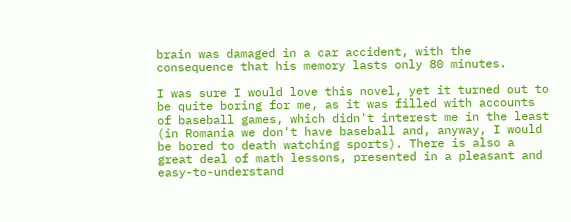brain was damaged in a car accident, with the consequence that his memory lasts only 80 minutes.

I was sure I would love this novel, yet it turned out to be quite boring for me, as it was filled with accounts of baseball games, which didn't interest me in the least (in Romania we don't have baseball and, anyway, I would be bored to death watching sports). There is also a great deal of math lessons, presented in a pleasant and easy-to-understand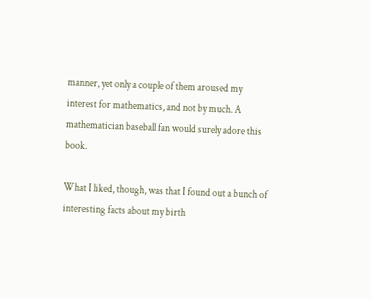manner, yet only a couple of them aroused my interest for mathematics, and not by much. A mathematician baseball fan would surely adore this book.

What I liked, though, was that I found out a bunch of interesting facts about my birth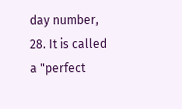day number, 28. It is called a "perfect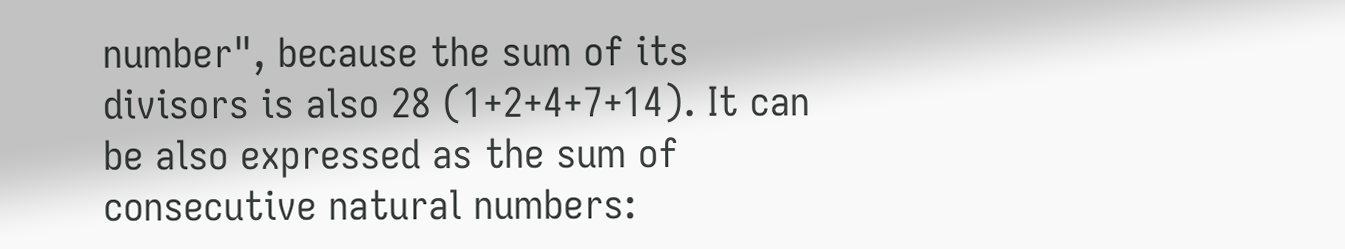number", because the sum of its divisors is also 28 (1+2+4+7+14). It can be also expressed as the sum of consecutive natural numbers: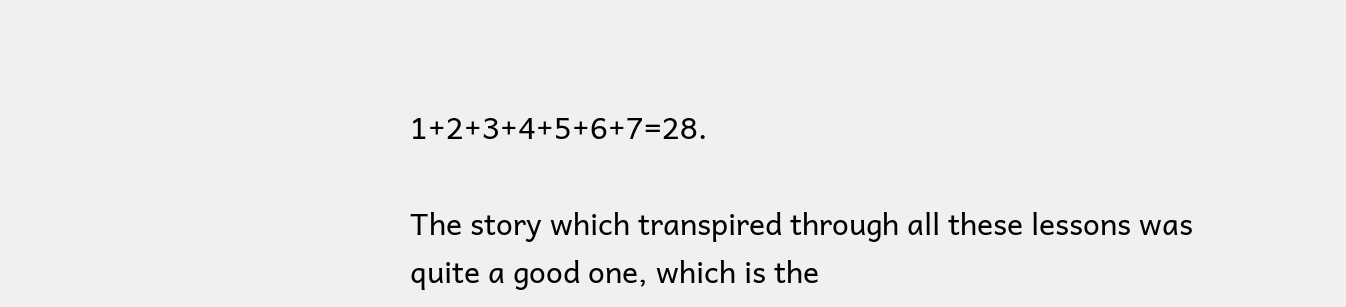1+2+3+4+5+6+7=28.

The story which transpired through all these lessons was quite a good one, which is the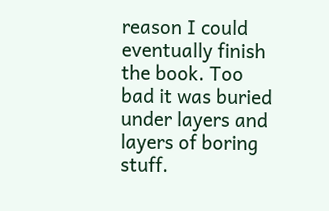reason I could eventually finish the book. Too bad it was buried under layers and layers of boring stuff.